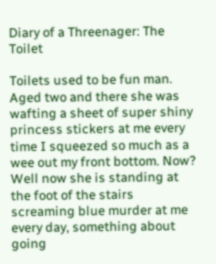Diary of a Threenager: The Toilet

Toilets used to be fun man. Aged two and there she was wafting a sheet of super shiny princess stickers at me every time I squeezed so much as a wee out my front bottom. Now? Well now she is standing at the foot of the stairs screaming blue murder at me every day, something about going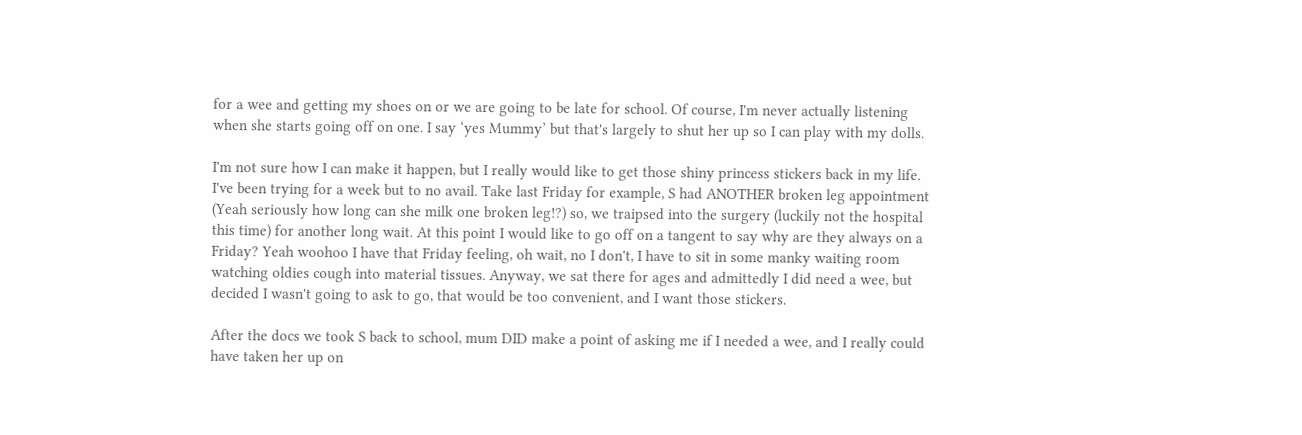for a wee and getting my shoes on or we are going to be late for school. Of course, I'm never actually listening when she starts going off on one. I say ‘yes Mummy’ but that's largely to shut her up so I can play with my dolls.

I'm not sure how I can make it happen, but I really would like to get those shiny princess stickers back in my life. I've been trying for a week but to no avail. Take last Friday for example, S had ANOTHER broken leg appointment (Yeah seriously how long can she milk one broken leg!?) so, we traipsed into the surgery (luckily not the hospital this time) for another long wait. At this point I would like to go off on a tangent to say why are they always on a Friday? Yeah woohoo I have that Friday feeling, oh wait, no I don't, I have to sit in some manky waiting room watching oldies cough into material tissues. Anyway, we sat there for ages and admittedly I did need a wee, but decided I wasn't going to ask to go, that would be too convenient, and I want those stickers.

After the docs we took S back to school, mum DID make a point of asking me if I needed a wee, and I really could have taken her up on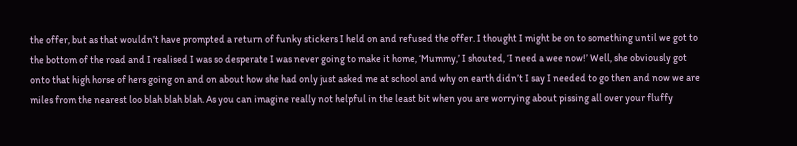the offer, but as that wouldn’t have prompted a return of funky stickers I held on and refused the offer. I thought I might be on to something until we got to the bottom of the road and I realised I was so desperate I was never going to make it home, ‘Mummy,’ I shouted, ‘I need a wee now!’ Well, she obviously got onto that high horse of hers going on and on about how she had only just asked me at school and why on earth didn’t I say I needed to go then and now we are miles from the nearest loo blah blah blah. As you can imagine really not helpful in the least bit when you are worrying about pissing all over your fluffy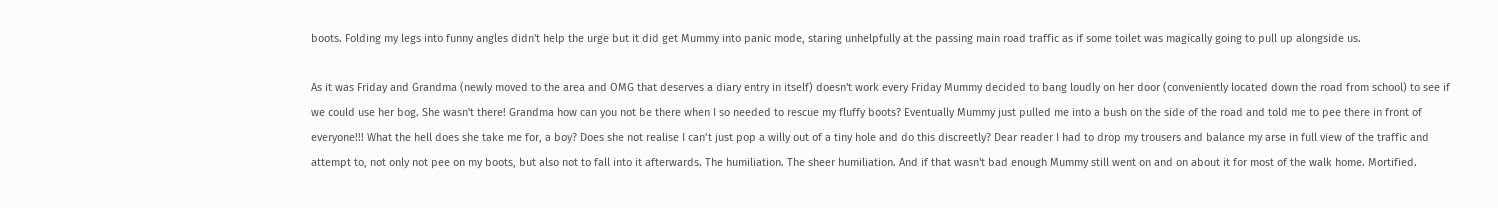boots. Folding my legs into funny angles didn't help the urge but it did get Mummy into panic mode, staring unhelpfully at the passing main road traffic as if some toilet was magically going to pull up alongside us.

As it was Friday and Grandma (newly moved to the area and OMG that deserves a diary entry in itself) doesn't work every Friday Mummy decided to bang loudly on her door (conveniently located down the road from school) to see if we could use her bog. She wasn't there! Grandma how can you not be there when I so needed to rescue my fluffy boots? Eventually Mummy just pulled me into a bush on the side of the road and told me to pee there in front of everyone!!! What the hell does she take me for, a boy? Does she not realise I can’t just pop a willy out of a tiny hole and do this discreetly? Dear reader I had to drop my trousers and balance my arse in full view of the traffic and attempt to, not only not pee on my boots, but also not to fall into it afterwards. The humiliation. The sheer humiliation. And if that wasn't bad enough Mummy still went on and on about it for most of the walk home. Mortified.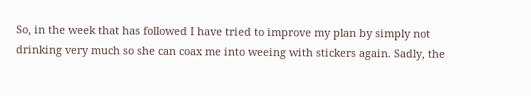So, in the week that has followed I have tried to improve my plan by simply not drinking very much so she can coax me into weeing with stickers again. Sadly, the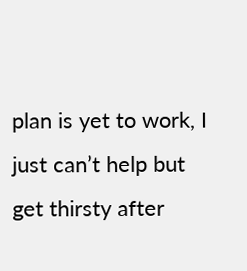plan is yet to work, I just can’t help but get thirsty after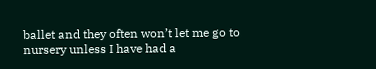ballet and they often won’t let me go to nursery unless I have had a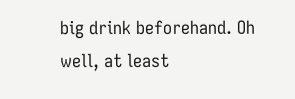big drink beforehand. Oh well, at least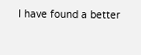I have found a better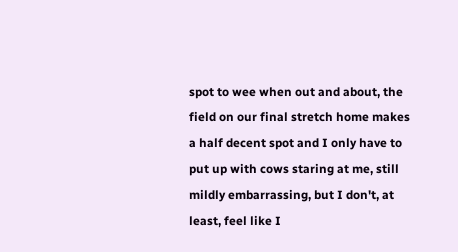spot to wee when out and about, the field on our final stretch home makes a half decent spot and I only have to put up with cows staring at me, still mildly embarrassing, but I don't, at least, feel like I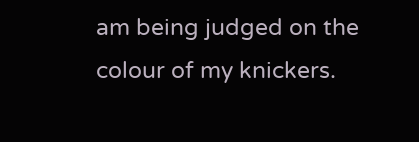am being judged on the colour of my knickers.